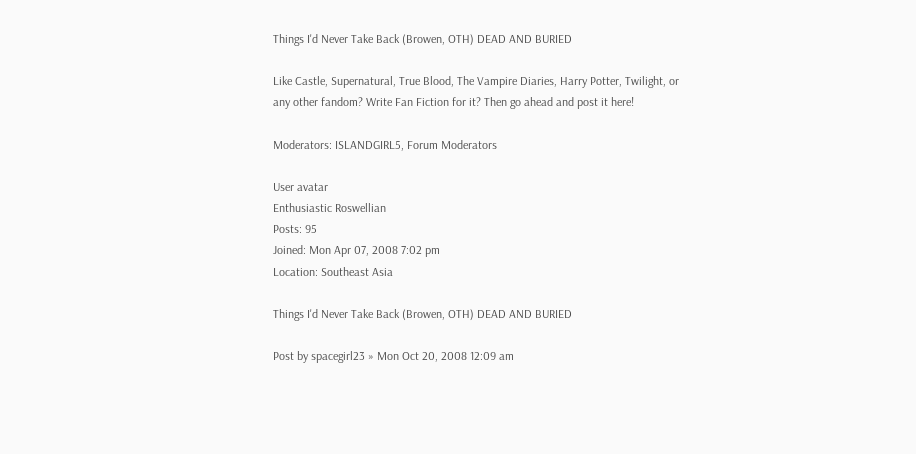Things I'd Never Take Back (Browen, OTH) DEAD AND BURIED

Like Castle, Supernatural, True Blood, The Vampire Diaries, Harry Potter, Twilight, or any other fandom? Write Fan Fiction for it? Then go ahead and post it here!

Moderators: ISLANDGIRL5, Forum Moderators

User avatar
Enthusiastic Roswellian
Posts: 95
Joined: Mon Apr 07, 2008 7:02 pm
Location: Southeast Asia

Things I'd Never Take Back (Browen, OTH) DEAD AND BURIED

Post by spacegirl23 » Mon Oct 20, 2008 12:09 am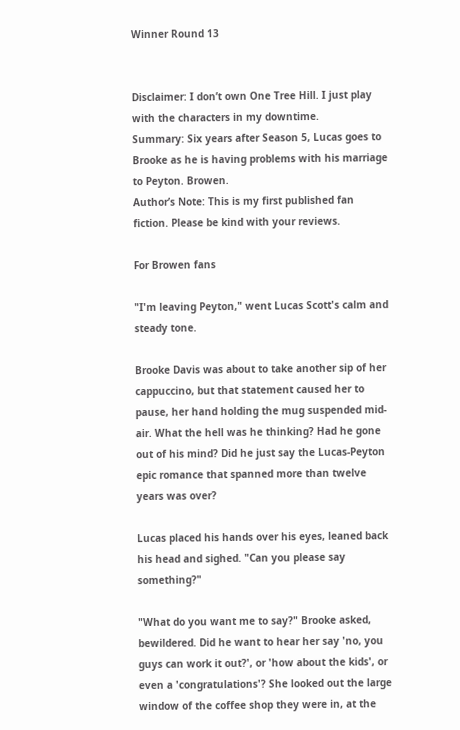Winner Round 13


Disclaimer: I don’t own One Tree Hill. I just play with the characters in my downtime.
Summary: Six years after Season 5, Lucas goes to Brooke as he is having problems with his marriage to Peyton. Browen.
Author’s Note: This is my first published fan fiction. Please be kind with your reviews.

For Browen fans

"I'm leaving Peyton," went Lucas Scott's calm and steady tone.

Brooke Davis was about to take another sip of her cappuccino, but that statement caused her to pause, her hand holding the mug suspended mid-air. What the hell was he thinking? Had he gone out of his mind? Did he just say the Lucas-Peyton epic romance that spanned more than twelve years was over?

Lucas placed his hands over his eyes, leaned back his head and sighed. "Can you please say something?"

"What do you want me to say?" Brooke asked, bewildered. Did he want to hear her say 'no, you guys can work it out?', or 'how about the kids', or even a 'congratulations'? She looked out the large window of the coffee shop they were in, at the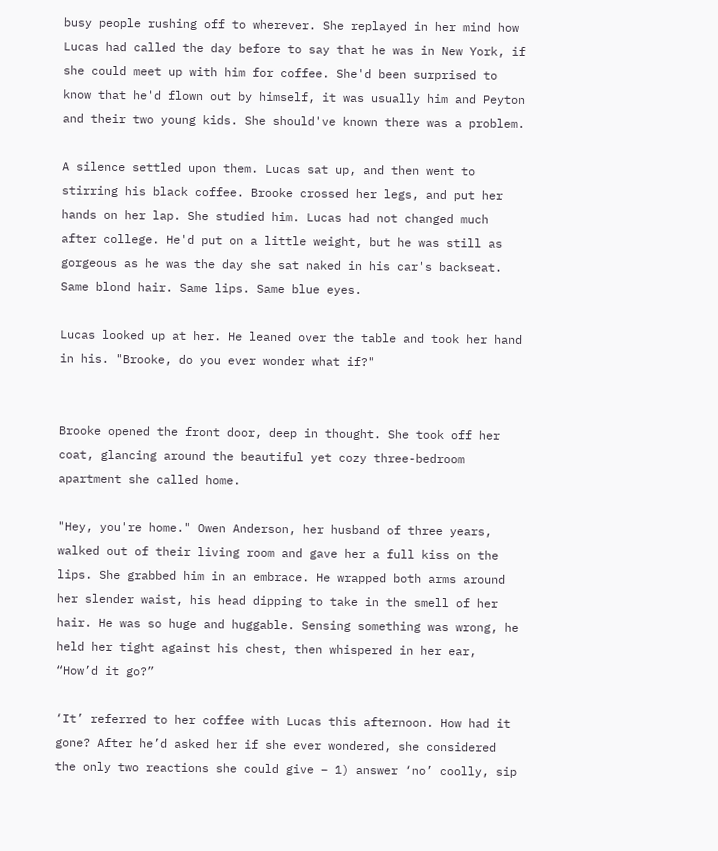busy people rushing off to wherever. She replayed in her mind how Lucas had called the day before to say that he was in New York, if she could meet up with him for coffee. She'd been surprised to know that he'd flown out by himself, it was usually him and Peyton and their two young kids. She should've known there was a problem.

A silence settled upon them. Lucas sat up, and then went to stirring his black coffee. Brooke crossed her legs, and put her hands on her lap. She studied him. Lucas had not changed much after college. He'd put on a little weight, but he was still as gorgeous as he was the day she sat naked in his car's backseat. Same blond hair. Same lips. Same blue eyes.

Lucas looked up at her. He leaned over the table and took her hand in his. "Brooke, do you ever wonder what if?"


Brooke opened the front door, deep in thought. She took off her coat, glancing around the beautiful yet cozy three-bedroom apartment she called home.

"Hey, you're home." Owen Anderson, her husband of three years, walked out of their living room and gave her a full kiss on the lips. She grabbed him in an embrace. He wrapped both arms around her slender waist, his head dipping to take in the smell of her hair. He was so huge and huggable. Sensing something was wrong, he held her tight against his chest, then whispered in her ear, “How’d it go?”

‘It’ referred to her coffee with Lucas this afternoon. How had it gone? After he’d asked her if she ever wondered, she considered the only two reactions she could give – 1) answer ‘no’ coolly, sip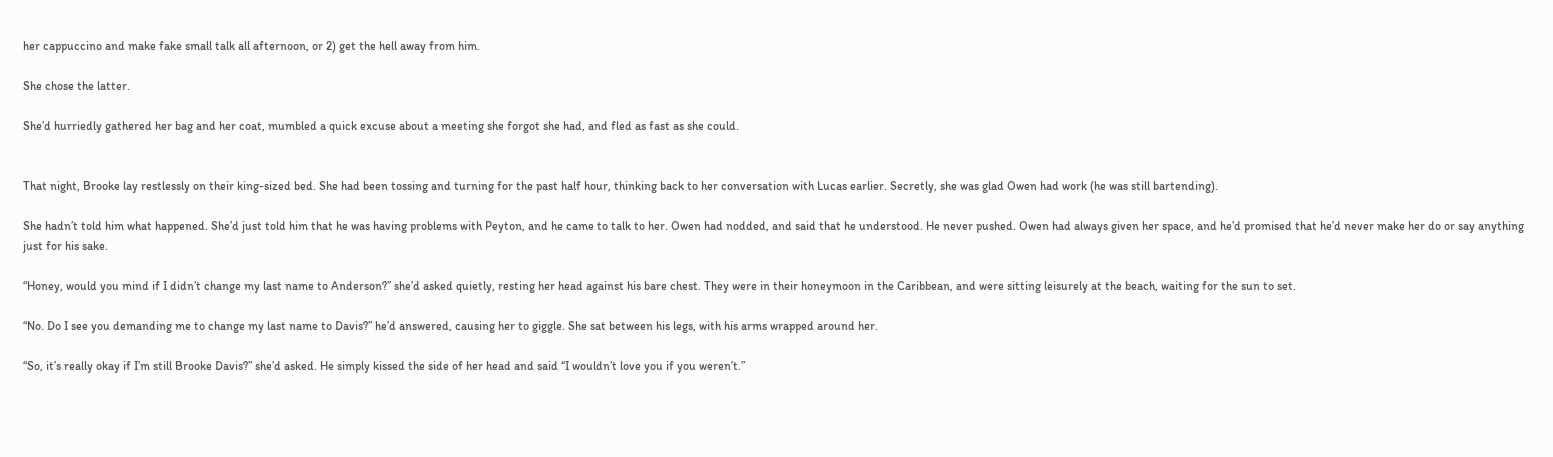her cappuccino and make fake small talk all afternoon, or 2) get the hell away from him.

She chose the latter.

She’d hurriedly gathered her bag and her coat, mumbled a quick excuse about a meeting she forgot she had, and fled as fast as she could.


That night, Brooke lay restlessly on their king-sized bed. She had been tossing and turning for the past half hour, thinking back to her conversation with Lucas earlier. Secretly, she was glad Owen had work (he was still bartending).

She hadn’t told him what happened. She’d just told him that he was having problems with Peyton, and he came to talk to her. Owen had nodded, and said that he understood. He never pushed. Owen had always given her space, and he’d promised that he’d never make her do or say anything just for his sake.

“Honey, would you mind if I didn’t change my last name to Anderson?” she’d asked quietly, resting her head against his bare chest. They were in their honeymoon in the Caribbean, and were sitting leisurely at the beach, waiting for the sun to set.

“No. Do I see you demanding me to change my last name to Davis?” he’d answered, causing her to giggle. She sat between his legs, with his arms wrapped around her.

“So, it’s really okay if I’m still Brooke Davis?” she’d asked. He simply kissed the side of her head and said “I wouldn’t love you if you weren’t.”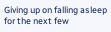Giving up on falling asleep for the next few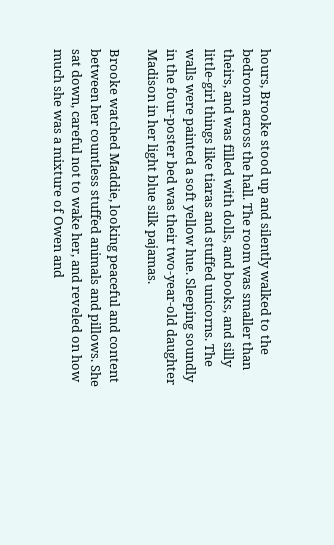hours, Brooke stood up and silently walked to the bedroom across the hall. The room was smaller than theirs, and was filled with dolls, and books, and silly little-girl things like tiaras and stuffed unicorns. The walls were painted a soft yellow hue. Sleeping soundly in the four-poster bed was their two-year-old daughter Madison in her light blue silk pajamas.

Brooke watched Maddie, looking peaceful and content between her countless stuffed animals and pillows. She sat down, careful not to wake her, and reveled on how much she was a mixture of Owen and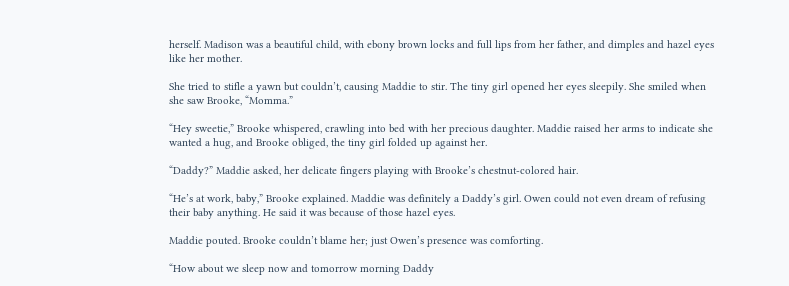herself. Madison was a beautiful child, with ebony brown locks and full lips from her father, and dimples and hazel eyes like her mother.

She tried to stifle a yawn but couldn’t, causing Maddie to stir. The tiny girl opened her eyes sleepily. She smiled when she saw Brooke, “Momma.”

“Hey sweetie,” Brooke whispered, crawling into bed with her precious daughter. Maddie raised her arms to indicate she wanted a hug, and Brooke obliged, the tiny girl folded up against her.

“Daddy?” Maddie asked, her delicate fingers playing with Brooke’s chestnut-colored hair.

“He’s at work, baby,” Brooke explained. Maddie was definitely a Daddy’s girl. Owen could not even dream of refusing their baby anything. He said it was because of those hazel eyes.

Maddie pouted. Brooke couldn’t blame her; just Owen’s presence was comforting.

“How about we sleep now and tomorrow morning Daddy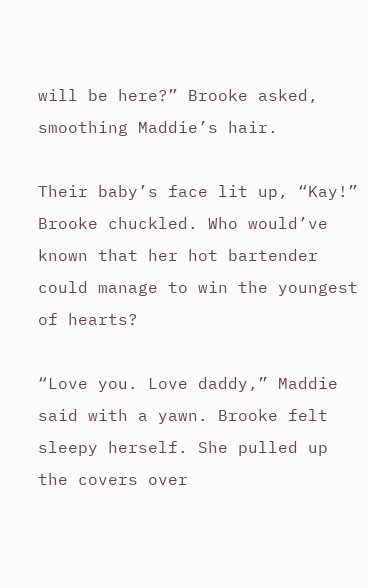will be here?” Brooke asked, smoothing Maddie’s hair.

Their baby’s face lit up, “Kay!” Brooke chuckled. Who would’ve known that her hot bartender could manage to win the youngest of hearts?

“Love you. Love daddy,” Maddie said with a yawn. Brooke felt sleepy herself. She pulled up the covers over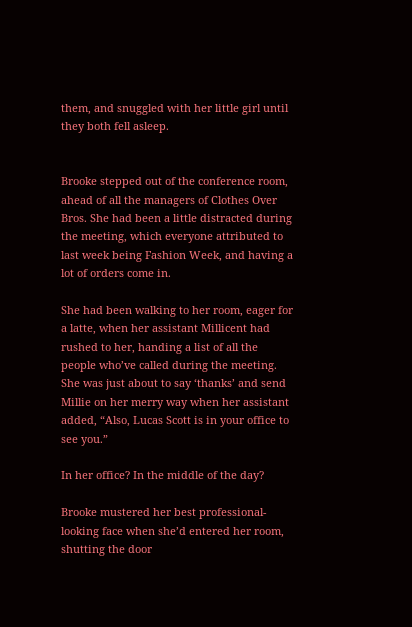them, and snuggled with her little girl until they both fell asleep.


Brooke stepped out of the conference room, ahead of all the managers of Clothes Over Bros. She had been a little distracted during the meeting, which everyone attributed to last week being Fashion Week, and having a lot of orders come in.

She had been walking to her room, eager for a latte, when her assistant Millicent had rushed to her, handing a list of all the people who’ve called during the meeting. She was just about to say ‘thanks’ and send Millie on her merry way when her assistant added, “Also, Lucas Scott is in your office to see you.”

In her office? In the middle of the day?

Brooke mustered her best professional-looking face when she’d entered her room, shutting the door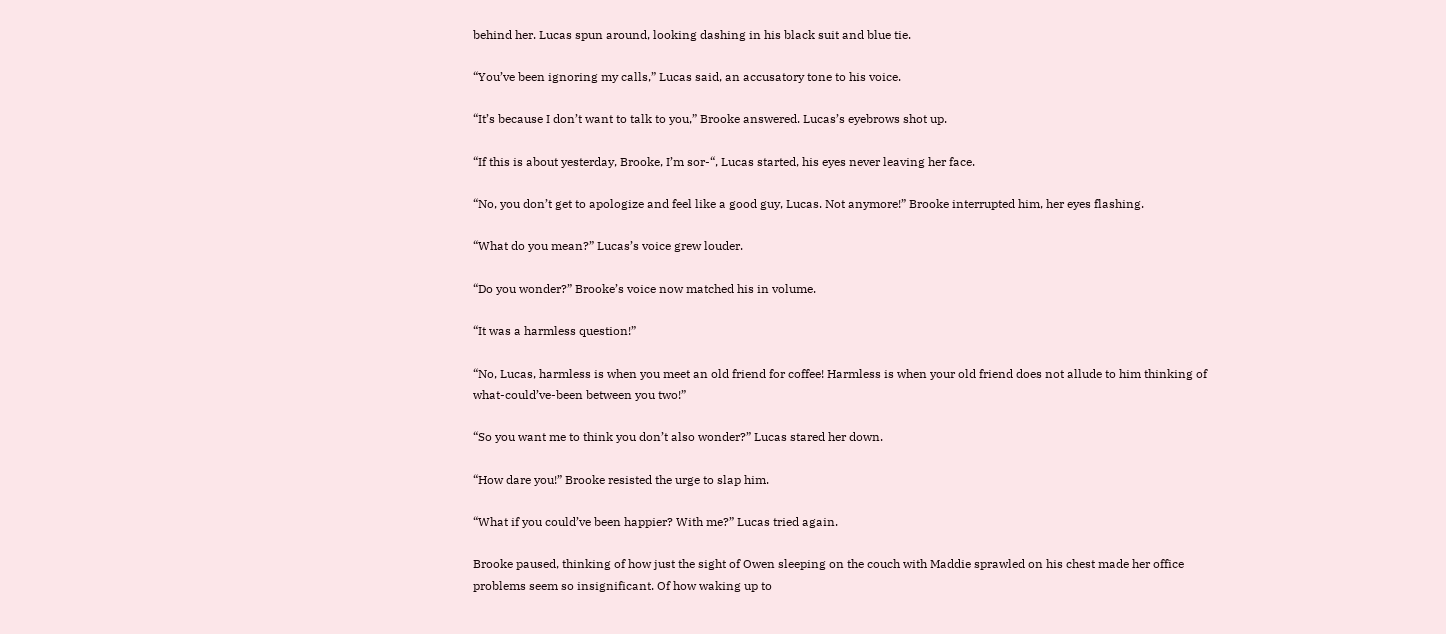behind her. Lucas spun around, looking dashing in his black suit and blue tie.

“You’ve been ignoring my calls,” Lucas said, an accusatory tone to his voice.

“It’s because I don’t want to talk to you,” Brooke answered. Lucas’s eyebrows shot up.

“If this is about yesterday, Brooke, I’m sor-“, Lucas started, his eyes never leaving her face.

“No, you don’t get to apologize and feel like a good guy, Lucas. Not anymore!” Brooke interrupted him, her eyes flashing.

“What do you mean?” Lucas’s voice grew louder.

“Do you wonder?” Brooke’s voice now matched his in volume.

“It was a harmless question!”

“No, Lucas, harmless is when you meet an old friend for coffee! Harmless is when your old friend does not allude to him thinking of what-could’ve-been between you two!”

“So you want me to think you don’t also wonder?” Lucas stared her down.

“How dare you!” Brooke resisted the urge to slap him.

“What if you could’ve been happier? With me?” Lucas tried again.

Brooke paused, thinking of how just the sight of Owen sleeping on the couch with Maddie sprawled on his chest made her office problems seem so insignificant. Of how waking up to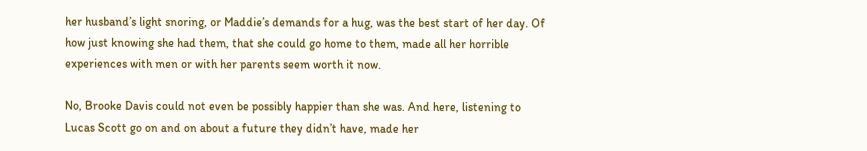her husband’s light snoring, or Maddie’s demands for a hug, was the best start of her day. Of how just knowing she had them, that she could go home to them, made all her horrible experiences with men or with her parents seem worth it now.

No, Brooke Davis could not even be possibly happier than she was. And here, listening to Lucas Scott go on and on about a future they didn’t have, made her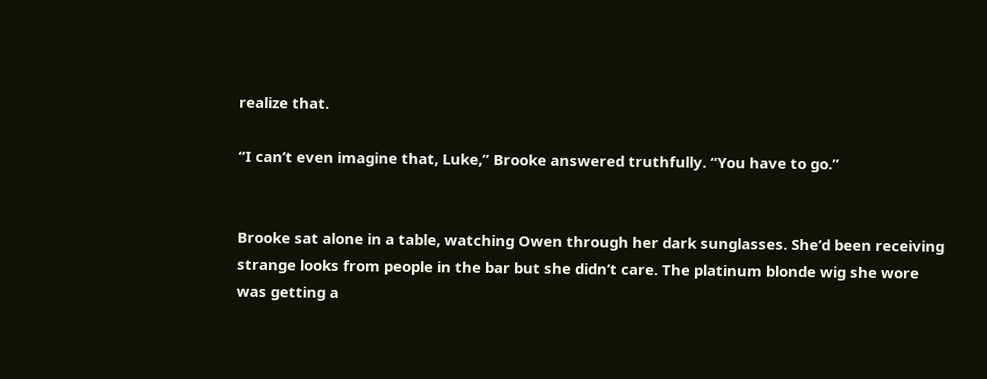realize that.

“I can’t even imagine that, Luke,” Brooke answered truthfully. “You have to go.”


Brooke sat alone in a table, watching Owen through her dark sunglasses. She’d been receiving strange looks from people in the bar but she didn’t care. The platinum blonde wig she wore was getting a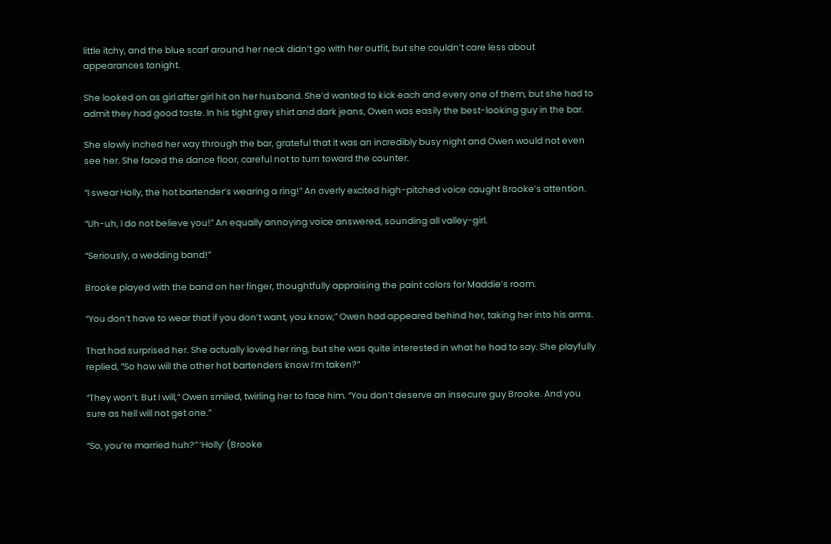little itchy, and the blue scarf around her neck didn’t go with her outfit, but she couldn’t care less about appearances tonight.

She looked on as girl after girl hit on her husband. She’d wanted to kick each and every one of them, but she had to admit they had good taste. In his tight grey shirt and dark jeans, Owen was easily the best-looking guy in the bar.

She slowly inched her way through the bar, grateful that it was an incredibly busy night and Owen would not even see her. She faced the dance floor, careful not to turn toward the counter.

“I swear Holly, the hot bartender’s wearing a ring!” An overly excited high-pitched voice caught Brooke’s attention.

“Uh-uh, I do not believe you!” An equally annoying voice answered, sounding all valley-girl.

“Seriously, a wedding band!”

Brooke played with the band on her finger, thoughtfully appraising the paint colors for Maddie’s room.

“You don’t have to wear that if you don’t want, you know,” Owen had appeared behind her, taking her into his arms.

That had surprised her. She actually loved her ring, but she was quite interested in what he had to say. She playfully replied, “So how will the other hot bartenders know I’m taken?”

“They won’t. But I will,” Owen smiled, twirling her to face him. “You don’t deserve an insecure guy Brooke. And you sure as hell will not get one.”

“So, you’re married huh?” ‘Holly’ (Brooke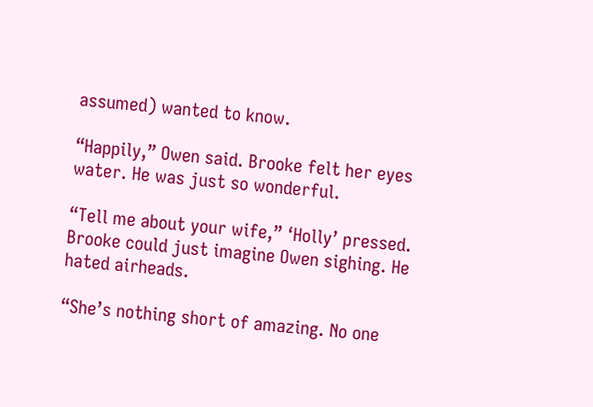assumed) wanted to know.

“Happily,” Owen said. Brooke felt her eyes water. He was just so wonderful.

“Tell me about your wife,” ‘Holly’ pressed. Brooke could just imagine Owen sighing. He hated airheads.

“She’s nothing short of amazing. No one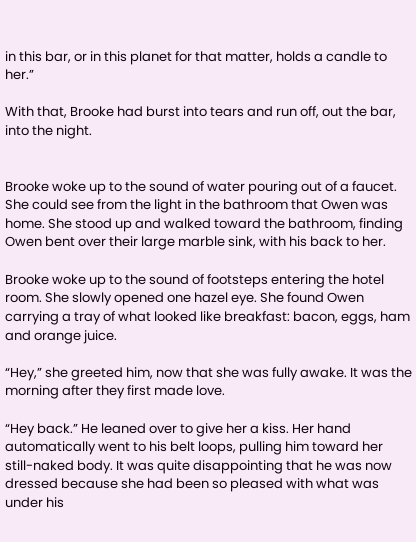in this bar, or in this planet for that matter, holds a candle to her.”

With that, Brooke had burst into tears and run off, out the bar, into the night.


Brooke woke up to the sound of water pouring out of a faucet. She could see from the light in the bathroom that Owen was home. She stood up and walked toward the bathroom, finding Owen bent over their large marble sink, with his back to her.

Brooke woke up to the sound of footsteps entering the hotel room. She slowly opened one hazel eye. She found Owen carrying a tray of what looked like breakfast: bacon, eggs, ham and orange juice.

“Hey,” she greeted him, now that she was fully awake. It was the morning after they first made love.

“Hey back.” He leaned over to give her a kiss. Her hand automatically went to his belt loops, pulling him toward her still-naked body. It was quite disappointing that he was now dressed because she had been so pleased with what was under his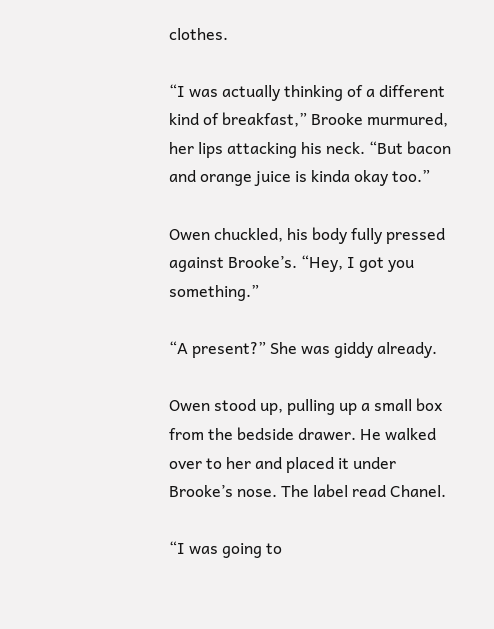clothes.

“I was actually thinking of a different kind of breakfast,” Brooke murmured, her lips attacking his neck. “But bacon and orange juice is kinda okay too.”

Owen chuckled, his body fully pressed against Brooke’s. “Hey, I got you something.”

“A present?” She was giddy already.

Owen stood up, pulling up a small box from the bedside drawer. He walked over to her and placed it under Brooke’s nose. The label read Chanel.

“I was going to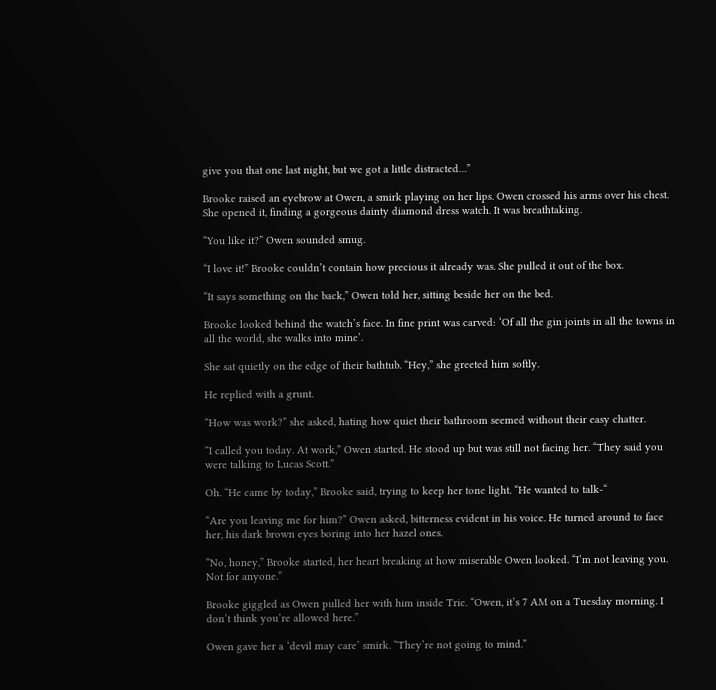give you that one last night, but we got a little distracted…”

Brooke raised an eyebrow at Owen, a smirk playing on her lips. Owen crossed his arms over his chest. She opened it, finding a gorgeous dainty diamond dress watch. It was breathtaking.

“You like it?” Owen sounded smug.

“I love it!” Brooke couldn’t contain how precious it already was. She pulled it out of the box.

“It says something on the back,” Owen told her, sitting beside her on the bed.

Brooke looked behind the watch’s face. In fine print was carved: ‘Of all the gin joints in all the towns in all the world, she walks into mine’.

She sat quietly on the edge of their bathtub. “Hey,” she greeted him softly.

He replied with a grunt.

“How was work?” she asked, hating how quiet their bathroom seemed without their easy chatter.

“I called you today. At work,” Owen started. He stood up but was still not facing her. “They said you were talking to Lucas Scott.”

Oh. “He came by today,” Brooke said, trying to keep her tone light. “He wanted to talk-“

“Are you leaving me for him?” Owen asked, bitterness evident in his voice. He turned around to face her, his dark brown eyes boring into her hazel ones.

“No, honey,” Brooke started, her heart breaking at how miserable Owen looked. “I’m not leaving you. Not for anyone.”

Brooke giggled as Owen pulled her with him inside Tric. “Owen, it’s 7 AM on a Tuesday morning. I don’t think you’re allowed here.”

Owen gave her a ‘devil may care’ smirk. “They’re not going to mind.”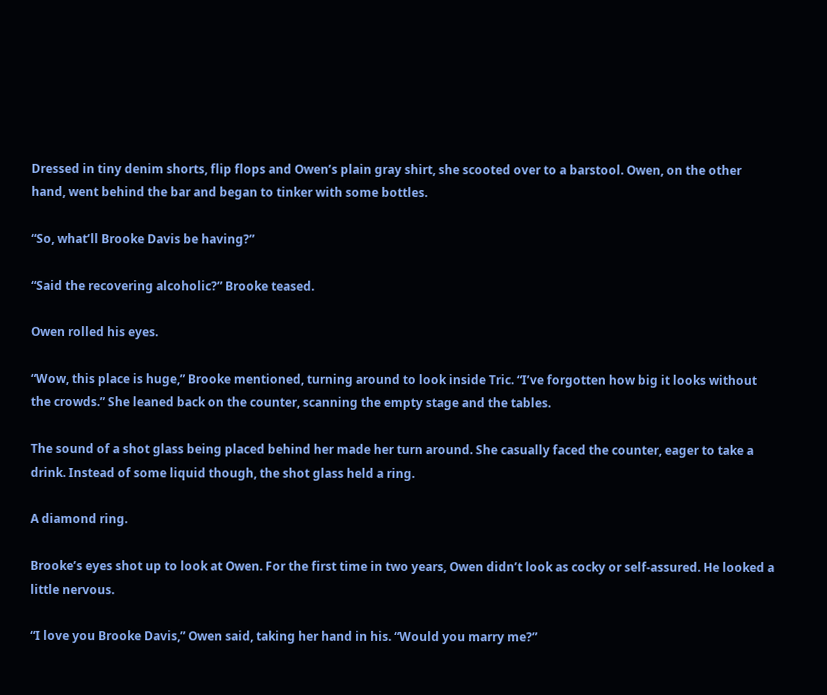Dressed in tiny denim shorts, flip flops and Owen’s plain gray shirt, she scooted over to a barstool. Owen, on the other hand, went behind the bar and began to tinker with some bottles.

“So, what’ll Brooke Davis be having?”

“Said the recovering alcoholic?” Brooke teased.

Owen rolled his eyes.

“Wow, this place is huge,” Brooke mentioned, turning around to look inside Tric. “I’ve forgotten how big it looks without the crowds.” She leaned back on the counter, scanning the empty stage and the tables.

The sound of a shot glass being placed behind her made her turn around. She casually faced the counter, eager to take a drink. Instead of some liquid though, the shot glass held a ring.

A diamond ring.

Brooke’s eyes shot up to look at Owen. For the first time in two years, Owen didn’t look as cocky or self-assured. He looked a little nervous.

“I love you Brooke Davis,” Owen said, taking her hand in his. “Would you marry me?”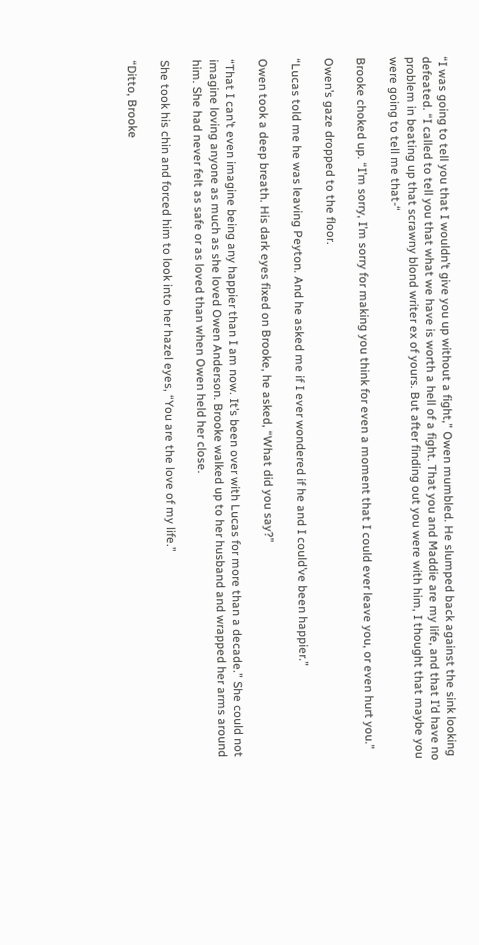“I was going to tell you that I wouldn’t give you up without a fight,” Owen mumbled. He slumped back against the sink looking defeated. “I called to tell you that what we have is worth a hell of a fight. That you and Maddie are my life, and that I’d have no problem in beating up that scrawny blond writer ex of yours. But after finding out you were with him, I thought that maybe you were going to tell me that-“

Brooke choked up. “I’m sorry, I’m sorry for making you think for even a moment that I could ever leave you, or even hurt you.”

Owen’s gaze dropped to the floor.

“Lucas told me he was leaving Peyton. And he asked me if I ever wondered if he and I could’ve been happier.”

Owen took a deep breath. His dark eyes fixed on Brooke, he asked, “What did you say?”

“That I can’t even imagine being any happier than I am now. It’s been over with Lucas for more than a decade.” She could not imagine loving anyone as much as she loved Owen Anderson. Brooke walked up to her husband and wrapped her arms around him. She had never felt as safe or as loved than when Owen held her close.

She took his chin and forced him to look into her hazel eyes, “You are the love of my life.”

“Ditto, Brooke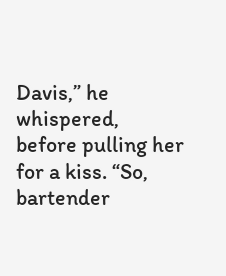Davis,” he whispered, before pulling her for a kiss. “So, bartender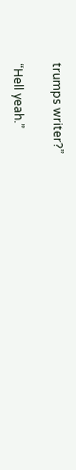trumps writer?”

“Hell yeah.”